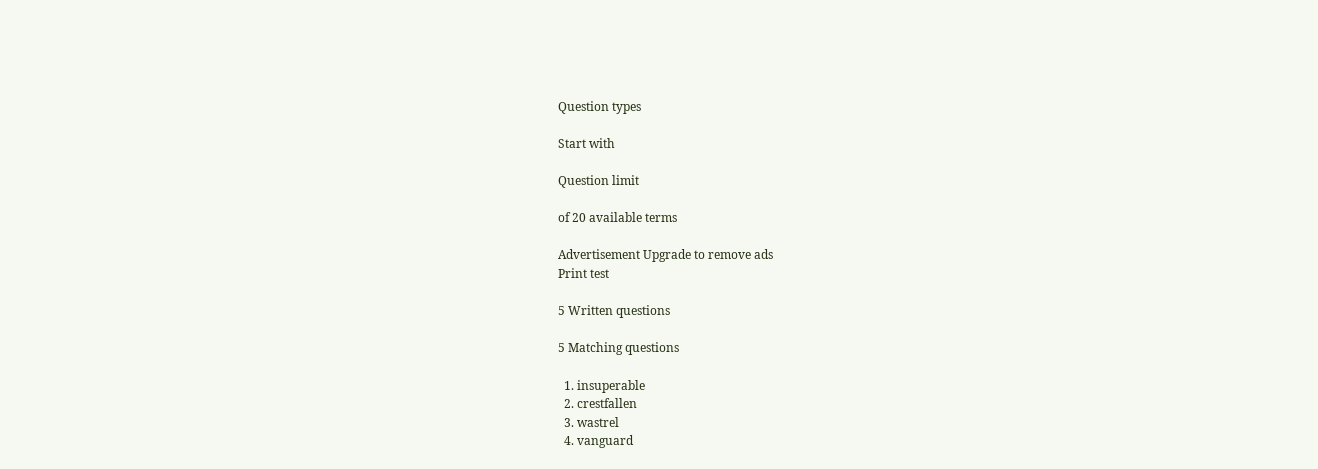Question types

Start with

Question limit

of 20 available terms

Advertisement Upgrade to remove ads
Print test

5 Written questions

5 Matching questions

  1. insuperable
  2. crestfallen
  3. wastrel
  4. vanguard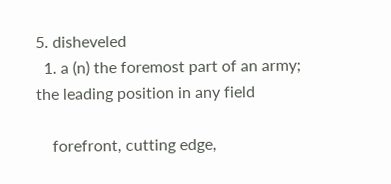5. disheveled
  1. a (n) the foremost part of an army; the leading position in any field

    forefront, cutting edge,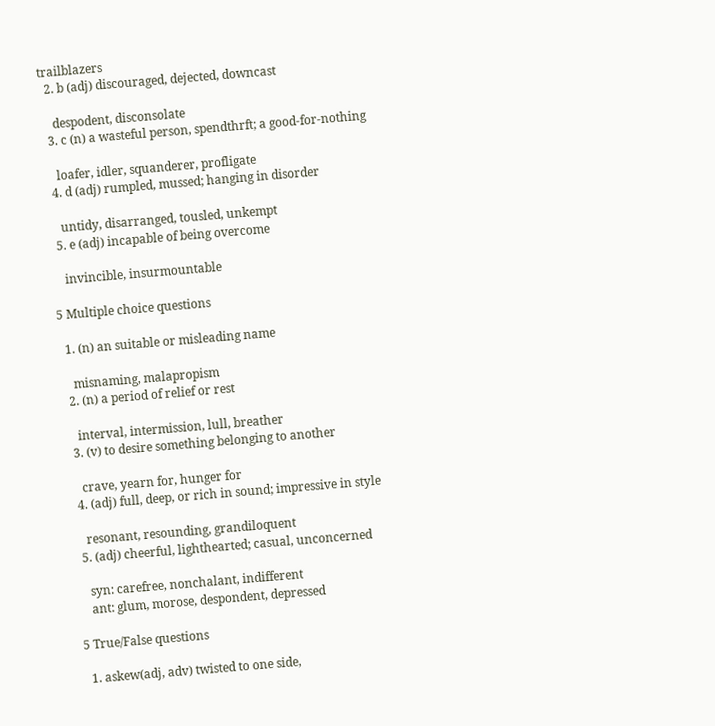trailblazers
  2. b (adj) discouraged, dejected, downcast

    despodent, disconsolate
  3. c (n) a wasteful person, spendthrft; a good-for-nothing

    loafer, idler, squanderer, profligate
  4. d (adj) rumpled, mussed; hanging in disorder

    untidy, disarranged, tousled, unkempt
  5. e (adj) incapable of being overcome

    invincible, insurmountable

5 Multiple choice questions

  1. (n) an suitable or misleading name

    misnaming, malapropism
  2. (n) a period of relief or rest

    interval, intermission, lull, breather
  3. (v) to desire something belonging to another

    crave, yearn for, hunger for
  4. (adj) full, deep, or rich in sound; impressive in style

    resonant, resounding, grandiloquent
  5. (adj) cheerful, lighthearted; casual, unconcerned

    syn: carefree, nonchalant, indifferent
    ant: glum, morose, despondent, depressed

5 True/False questions

  1. askew(adj, adv) twisted to one side,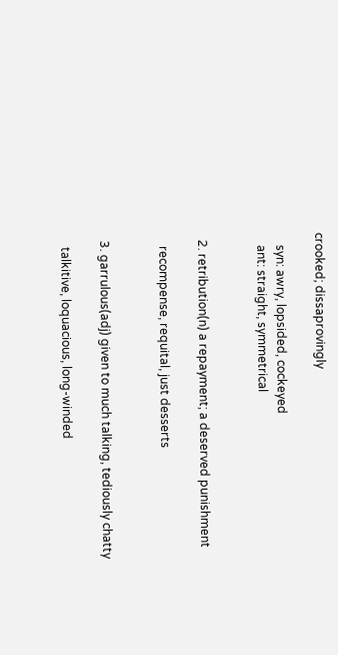crooked; dissaprovingly

    syn: awry, lopsided, cockeyed
    ant: straight, symmetrical


  2. retribution(n) a repayment; a deserved punishment

    recompense, requital, just desserts


  3. garrulous(adj) given to much talking, tediously chatty

    talkitive, loquacious, long-winded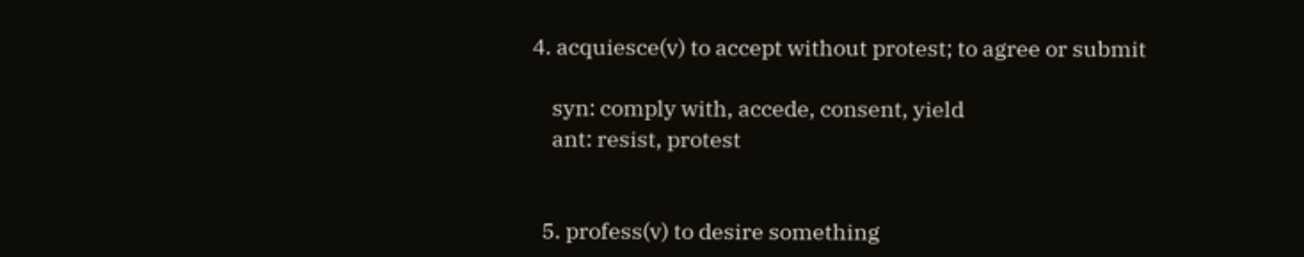4. acquiesce(v) to accept without protest; to agree or submit

    syn: comply with, accede, consent, yield
    ant: resist, protest


  5. profess(v) to desire something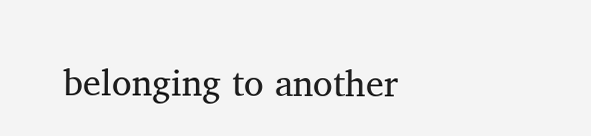belonging to another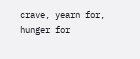crave, yearn for, hunger for